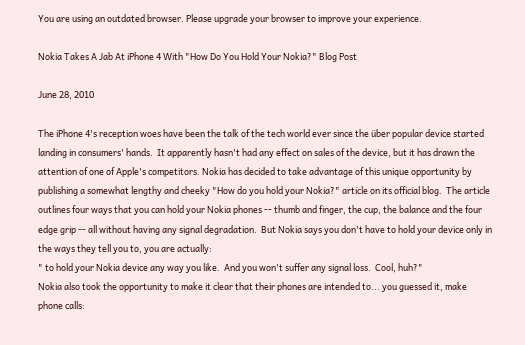You are using an outdated browser. Please upgrade your browser to improve your experience.

Nokia Takes A Jab At iPhone 4 With "How Do You Hold Your Nokia?" Blog Post

June 28, 2010

The iPhone 4's reception woes have been the talk of the tech world ever since the über popular device started landing in consumers' hands.  It apparently hasn't had any effect on sales of the device, but it has drawn the attention of one of Apple's competitors. Nokia has decided to take advantage of this unique opportunity by publishing a somewhat lengthy and cheeky "How do you hold your Nokia?" article on its official blog.  The article outlines four ways that you can hold your Nokia phones -- thumb and finger, the cup, the balance and the four edge grip -- all without having any signal degradation.  But Nokia says you don't have to hold your device only in the ways they tell you to, you are actually:
" to hold your Nokia device any way you like.  And you won't suffer any signal loss.  Cool, huh?"
Nokia also took the opportunity to make it clear that their phones are intended to... you guessed it, make phone calls: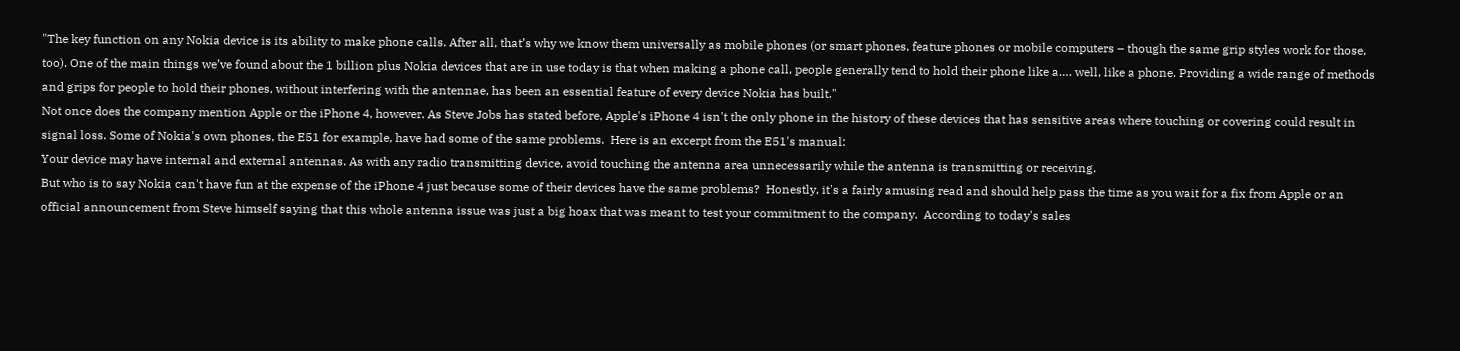"The key function on any Nokia device is its ability to make phone calls. After all, that’s why we know them universally as mobile phones (or smart phones, feature phones or mobile computers – though the same grip styles work for those, too). One of the main things we’ve found about the 1 billion plus Nokia devices that are in use today is that when making a phone call, people generally tend to hold their phone like a…. well, like a phone. Providing a wide range of methods and grips for people to hold their phones, without interfering with the antennae, has been an essential feature of every device Nokia has built."
Not once does the company mention Apple or the iPhone 4, however. As Steve Jobs has stated before, Apple's iPhone 4 isn't the only phone in the history of these devices that has sensitive areas where touching or covering could result in signal loss. Some of Nokia's own phones, the E51 for example, have had some of the same problems.  Here is an excerpt from the E51's manual:
Your device may have internal and external antennas. As with any radio transmitting device, avoid touching the antenna area unnecessarily while the antenna is transmitting or receiving.
But who is to say Nokia can't have fun at the expense of the iPhone 4 just because some of their devices have the same problems?  Honestly, it's a fairly amusing read and should help pass the time as you wait for a fix from Apple or an official announcement from Steve himself saying that this whole antenna issue was just a big hoax that was meant to test your commitment to the company.  According to today's sales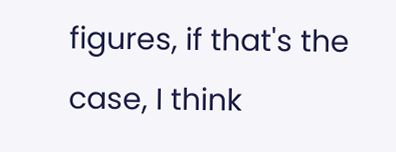figures, if that's the case, I think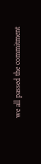we all passed the commitment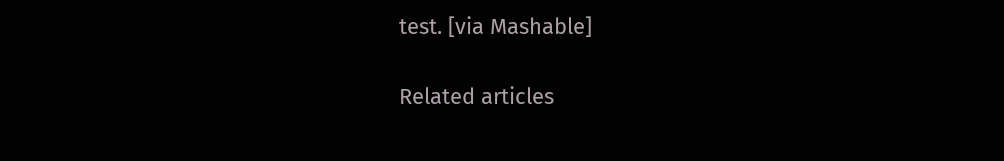test. [via Mashable]

Related articles